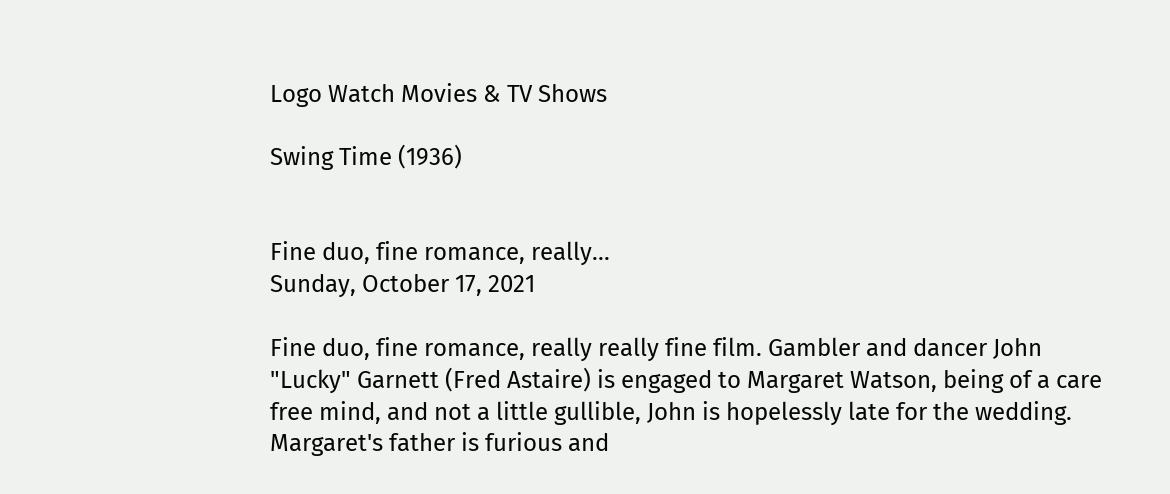Logo Watch Movies & TV Shows

Swing Time (1936)


Fine duo, fine romance, really...
Sunday, October 17, 2021

Fine duo, fine romance, really really fine film. Gambler and dancer John "Lucky" Garnett (Fred Astaire) is engaged to Margaret Watson, being of a care free mind, and not a little gullible, John is hopelessly late for the wedding. Margaret's father is furious and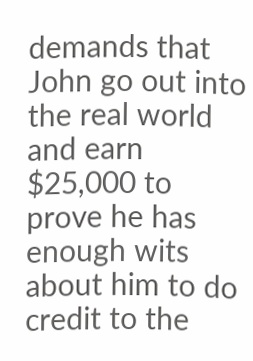demands that John go out into the real world and earn $25,000 to prove he has enough wits about him to do credit to the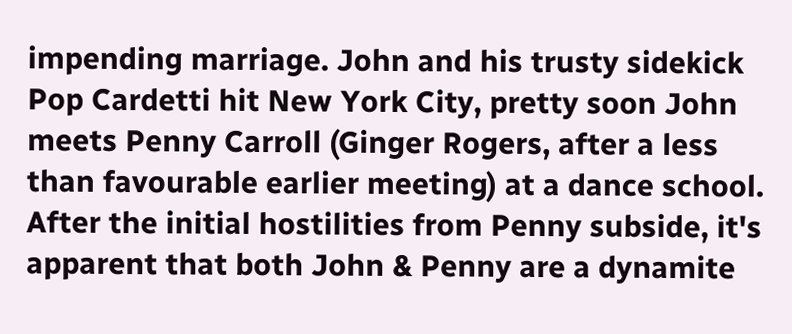impending marriage. John and his trusty sidekick Pop Cardetti hit New York City, pretty soon John meets Penny Carroll (Ginger Rogers, after a less than favourable earlier meeting) at a dance school. After the initial hostilities from Penny subside, it's apparent that both John & Penny are a dynamite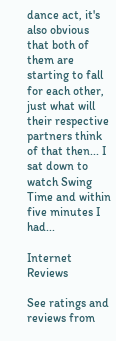dance act, it's also obvious that both of them are starting to fall for each other, just what will their respective partners think of that then... I sat down to watch Swing Time and within five minutes I had...

Internet Reviews

See ratings and reviews from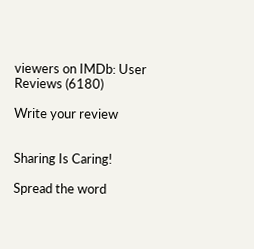viewers on IMDb: User Reviews (6180)

Write your review


Sharing Is Caring!

Spread the word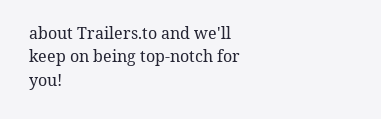about Trailers.to and we'll keep on being top-notch for you!